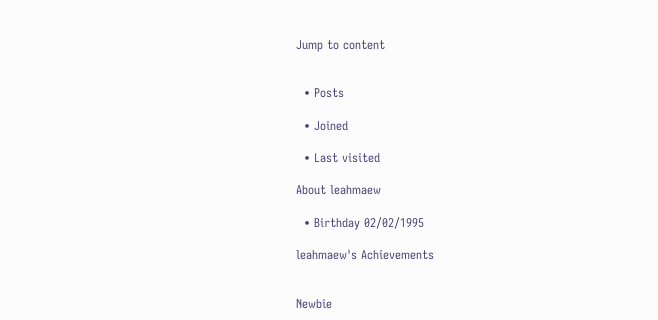Jump to content


  • Posts

  • Joined

  • Last visited

About leahmaew

  • Birthday 02/02/1995

leahmaew's Achievements


Newbie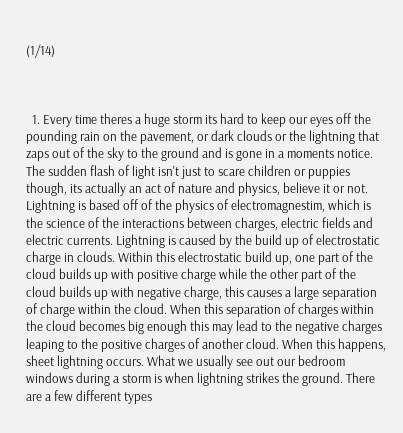(1/14)



  1. Every time theres a huge storm its hard to keep our eyes off the pounding rain on the pavement, or dark clouds or the lightning that zaps out of the sky to the ground and is gone in a moments notice. The sudden flash of light isn't just to scare children or puppies though, its actually an act of nature and physics, believe it or not. Lightning is based off of the physics of electromagnestim, which is the science of the interactions between charges, electric fields and electric currents. Lightning is caused by the build up of electrostatic charge in clouds. Within this electrostatic build up, one part of the cloud builds up with positive charge while the other part of the cloud builds up with negative charge, this causes a large separation of charge within the cloud. When this separation of charges within the cloud becomes big enough this may lead to the negative charges leaping to the positive charges of another cloud. When this happens, sheet lightning occurs. What we usually see out our bedroom windows during a storm is when lightning strikes the ground. There are a few different types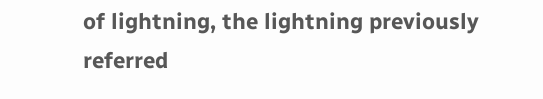of lightning, the lightning previously referred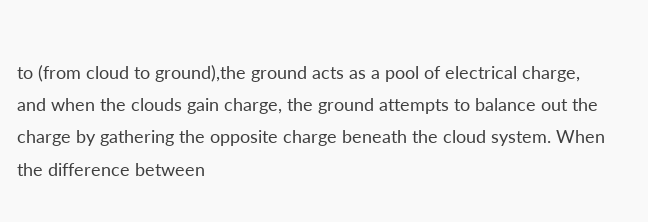to (from cloud to ground),the ground acts as a pool of electrical charge, and when the clouds gain charge, the ground attempts to balance out the charge by gathering the opposite charge beneath the cloud system. When the difference between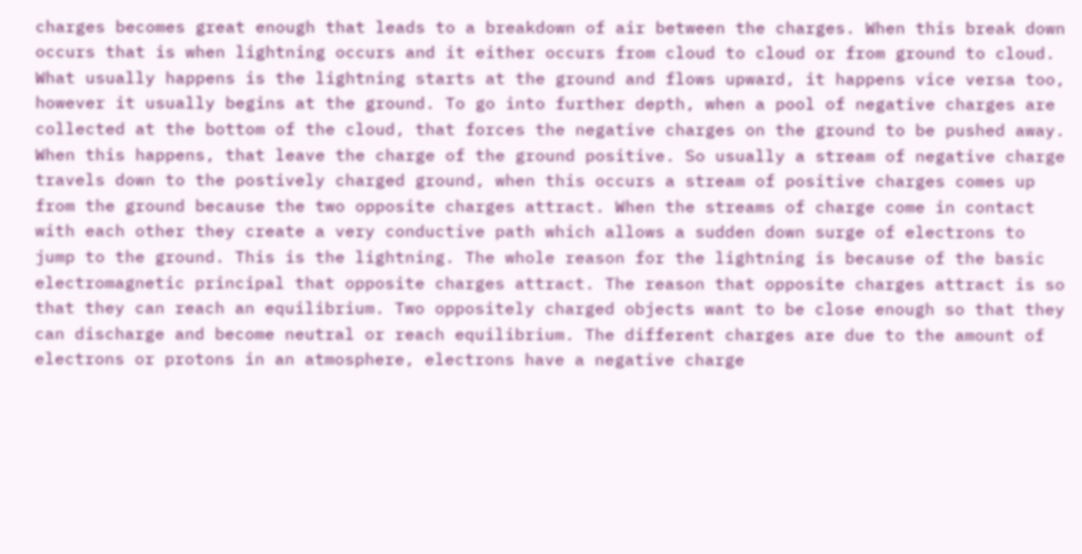charges becomes great enough that leads to a breakdown of air between the charges. When this break down occurs that is when lightning occurs and it either occurs from cloud to cloud or from ground to cloud. What usually happens is the lightning starts at the ground and flows upward, it happens vice versa too, however it usually begins at the ground. To go into further depth, when a pool of negative charges are collected at the bottom of the cloud, that forces the negative charges on the ground to be pushed away. When this happens, that leave the charge of the ground positive. So usually a stream of negative charge travels down to the postively charged ground, when this occurs a stream of positive charges comes up from the ground because the two opposite charges attract. When the streams of charge come in contact with each other they create a very conductive path which allows a sudden down surge of electrons to jump to the ground. This is the lightning. The whole reason for the lightning is because of the basic electromagnetic principal that opposite charges attract. The reason that opposite charges attract is so that they can reach an equilibrium. Two oppositely charged objects want to be close enough so that they can discharge and become neutral or reach equilibrium. The different charges are due to the amount of electrons or protons in an atmosphere, electrons have a negative charge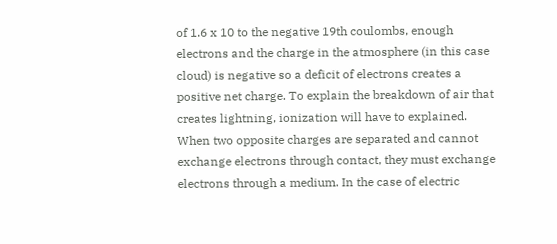of 1.6 x 10 to the negative 19th coulombs, enough electrons and the charge in the atmosphere (in this case cloud) is negative so a deficit of electrons creates a positive net charge. To explain the breakdown of air that creates lightning, ionization will have to explained. When two opposite charges are separated and cannot exchange electrons through contact, they must exchange electrons through a medium. In the case of electric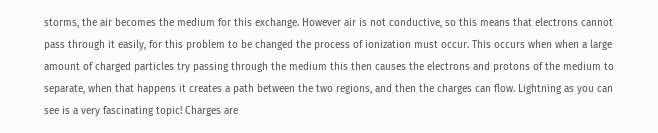storms, the air becomes the medium for this exchange. However air is not conductive, so this means that electrons cannot pass through it easily, for this problem to be changed the process of ionization must occur. This occurs when when a large amount of charged particles try passing through the medium this then causes the electrons and protons of the medium to separate, when that happens it creates a path between the two regions, and then the charges can flow. Lightning as you can see is a very fascinating topic! Charges are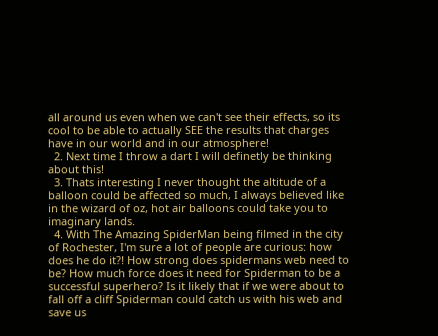all around us even when we can't see their effects, so its cool to be able to actually SEE the results that charges have in our world and in our atmosphere!
  2. Next time I throw a dart I will definetly be thinking about this!
  3. Thats interesting I never thought the altitude of a balloon could be affected so much, I always believed like in the wizard of oz, hot air balloons could take you to imaginary lands.
  4. With The Amazing SpiderMan being filmed in the city of Rochester, I'm sure a lot of people are curious: how does he do it?! How strong does spidermans web need to be? How much force does it need for Spiderman to be a successful superhero? Is it likely that if we were about to fall off a cliff Spiderman could catch us with his web and save us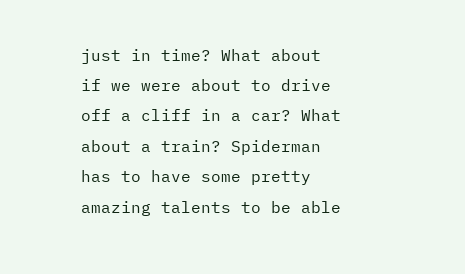just in time? What about if we were about to drive off a cliff in a car? What about a train? Spiderman has to have some pretty amazing talents to be able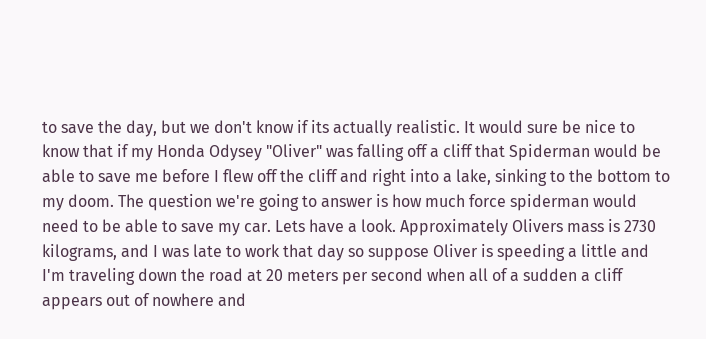to save the day, but we don't know if its actually realistic. It would sure be nice to know that if my Honda Odysey "Oliver" was falling off a cliff that Spiderman would be able to save me before I flew off the cliff and right into a lake, sinking to the bottom to my doom. The question we're going to answer is how much force spiderman would need to be able to save my car. Lets have a look. Approximately Olivers mass is 2730 kilograms, and I was late to work that day so suppose Oliver is speeding a little and I'm traveling down the road at 20 meters per second when all of a sudden a cliff appears out of nowhere and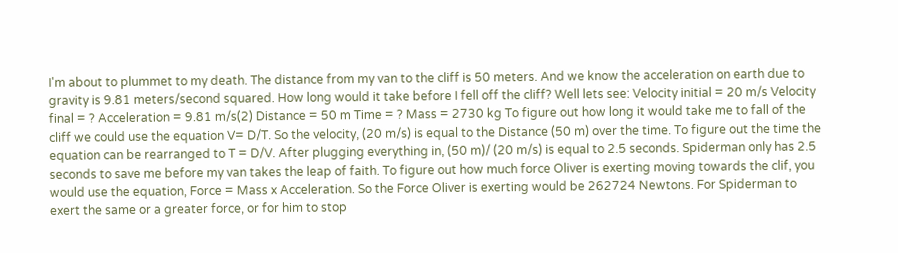I'm about to plummet to my death. The distance from my van to the cliff is 50 meters. And we know the acceleration on earth due to gravity is 9.81 meters/second squared. How long would it take before I fell off the cliff? Well lets see: Velocity initial = 20 m/s Velocity final = ? Acceleration = 9.81 m/s(2) Distance = 50 m Time = ? Mass = 2730 kg To figure out how long it would take me to fall of the cliff we could use the equation V= D/T. So the velocity, (20 m/s) is equal to the Distance (50 m) over the time. To figure out the time the equation can be rearranged to T = D/V. After plugging everything in, (50 m)/ (20 m/s) is equal to 2.5 seconds. Spiderman only has 2.5 seconds to save me before my van takes the leap of faith. To figure out how much force Oliver is exerting moving towards the clif, you would use the equation, Force = Mass x Acceleration. So the Force Oliver is exerting would be 262724 Newtons. For Spiderman to exert the same or a greater force, or for him to stop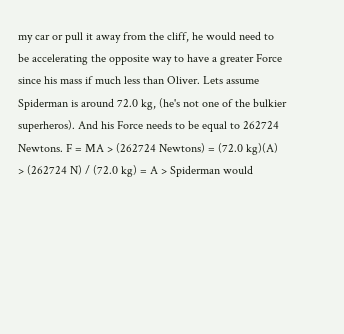my car or pull it away from the cliff, he would need to be accelerating the opposite way to have a greater Force since his mass if much less than Oliver. Lets assume Spiderman is around 72.0 kg, (he's not one of the bulkier superheros). And his Force needs to be equal to 262724 Newtons. F = MA > (262724 Newtons) = (72.0 kg)(A) > (262724 N) / (72.0 kg) = A > Spiderman would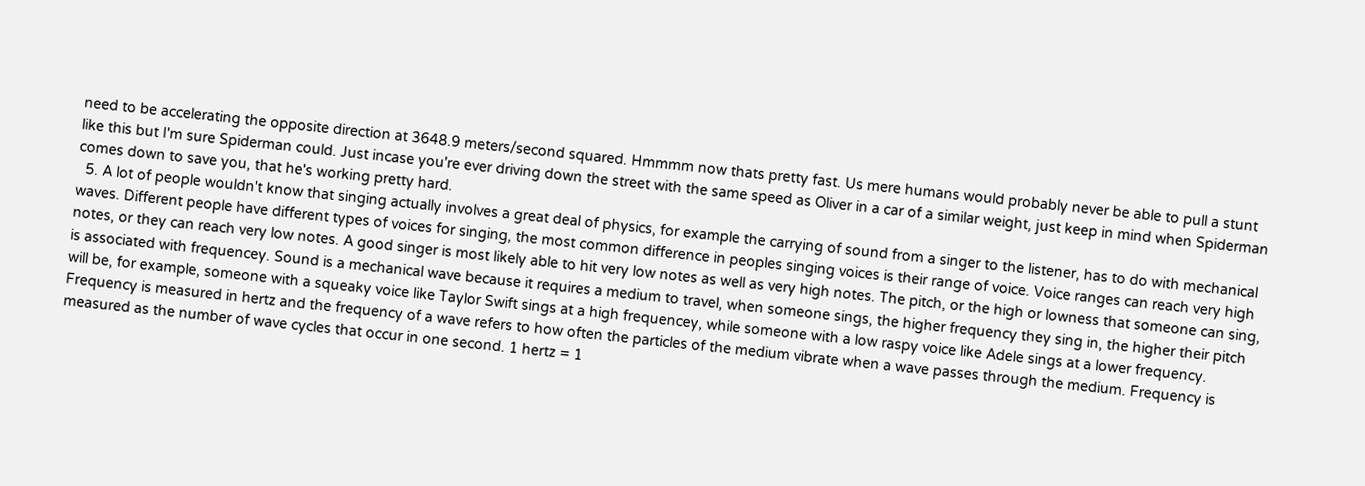need to be accelerating the opposite direction at 3648.9 meters/second squared. Hmmmm now thats pretty fast. Us mere humans would probably never be able to pull a stunt like this but I'm sure Spiderman could. Just incase you're ever driving down the street with the same speed as Oliver in a car of a similar weight, just keep in mind when Spiderman comes down to save you, that he's working pretty hard.
  5. A lot of people wouldn't know that singing actually involves a great deal of physics, for example the carrying of sound from a singer to the listener, has to do with mechanical waves. Different people have different types of voices for singing, the most common difference in peoples singing voices is their range of voice. Voice ranges can reach very high notes, or they can reach very low notes. A good singer is most likely able to hit very low notes as well as very high notes. The pitch, or the high or lowness that someone can sing, is associated with frequencey. Sound is a mechanical wave because it requires a medium to travel, when someone sings, the higher frequency they sing in, the higher their pitch will be, for example, someone with a squeaky voice like Taylor Swift sings at a high frequencey, while someone with a low raspy voice like Adele sings at a lower frequency. Frequency is measured in hertz and the frequency of a wave refers to how often the particles of the medium vibrate when a wave passes through the medium. Frequency is measured as the number of wave cycles that occur in one second. 1 hertz = 1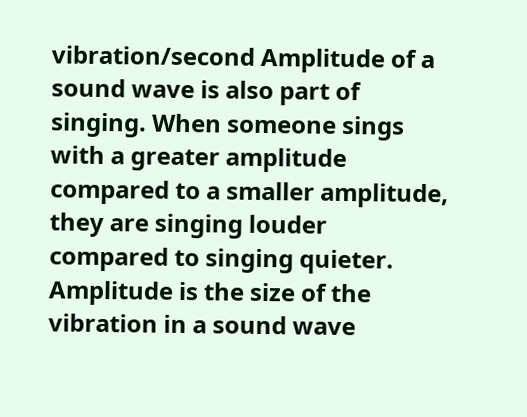vibration/second Amplitude of a sound wave is also part of singing. When someone sings with a greater amplitude compared to a smaller amplitude, they are singing louder compared to singing quieter. Amplitude is the size of the vibration in a sound wave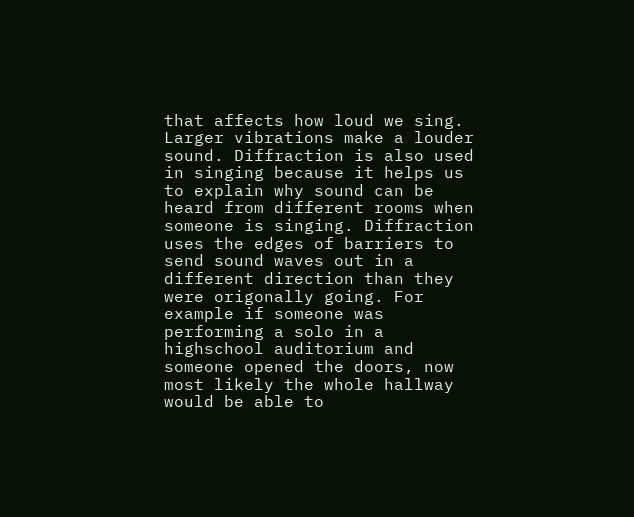that affects how loud we sing. Larger vibrations make a louder sound. Diffraction is also used in singing because it helps us to explain why sound can be heard from different rooms when someone is singing. Diffraction uses the edges of barriers to send sound waves out in a different direction than they were origonally going. For example if someone was performing a solo in a highschool auditorium and someone opened the doors, now most likely the whole hallway would be able to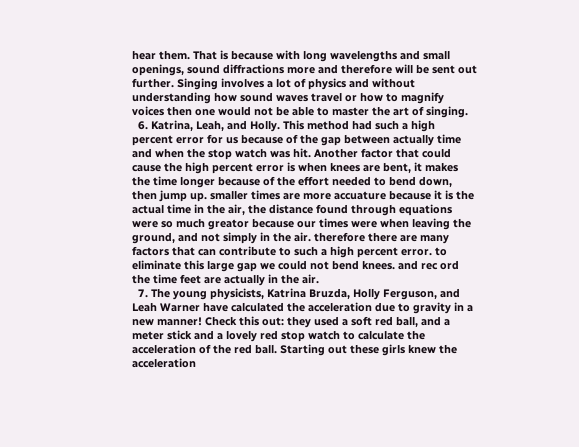hear them. That is because with long wavelengths and small openings, sound diffractions more and therefore will be sent out further. Singing involves a lot of physics and without understanding how sound waves travel or how to magnify voices then one would not be able to master the art of singing.
  6. Katrina, Leah, and Holly. This method had such a high percent error for us because of the gap between actually time and when the stop watch was hit. Another factor that could cause the high percent error is when knees are bent, it makes the time longer because of the effort needed to bend down, then jump up. smaller times are more accuature because it is the actual time in the air, the distance found through equations were so much greator because our times were when leaving the ground, and not simply in the air. therefore there are many factors that can contribute to such a high percent error. to eliminate this large gap we could not bend knees. and rec ord the time feet are actually in the air.
  7. The young physicists, Katrina Bruzda, Holly Ferguson, and Leah Warner have calculated the acceleration due to gravity in a new manner! Check this out: they used a soft red ball, and a meter stick and a lovely red stop watch to calculate the acceleration of the red ball. Starting out these girls knew the acceleration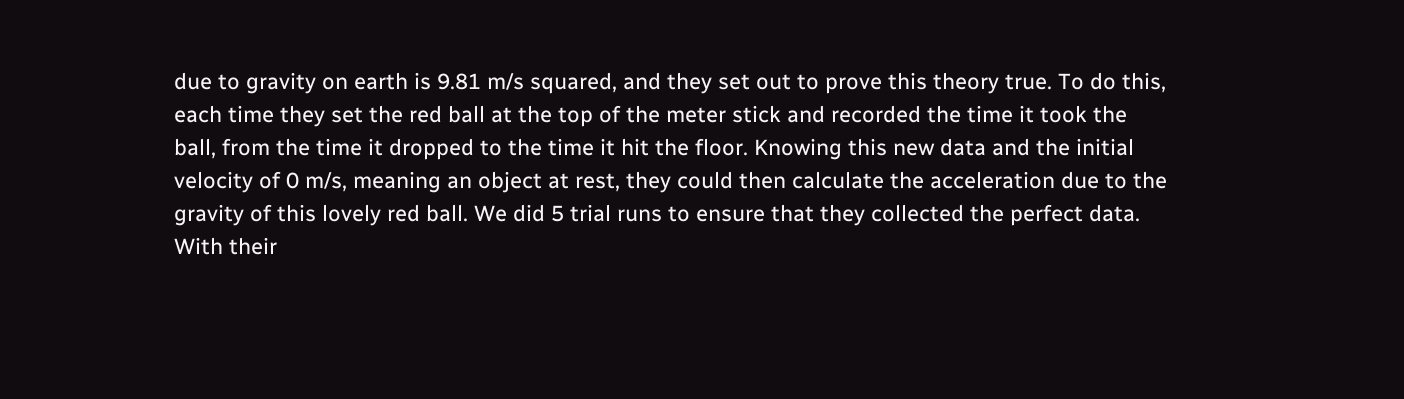due to gravity on earth is 9.81 m/s squared, and they set out to prove this theory true. To do this, each time they set the red ball at the top of the meter stick and recorded the time it took the ball, from the time it dropped to the time it hit the floor. Knowing this new data and the initial velocity of 0 m/s, meaning an object at rest, they could then calculate the acceleration due to the gravity of this lovely red ball. We did 5 trial runs to ensure that they collected the perfect data. With their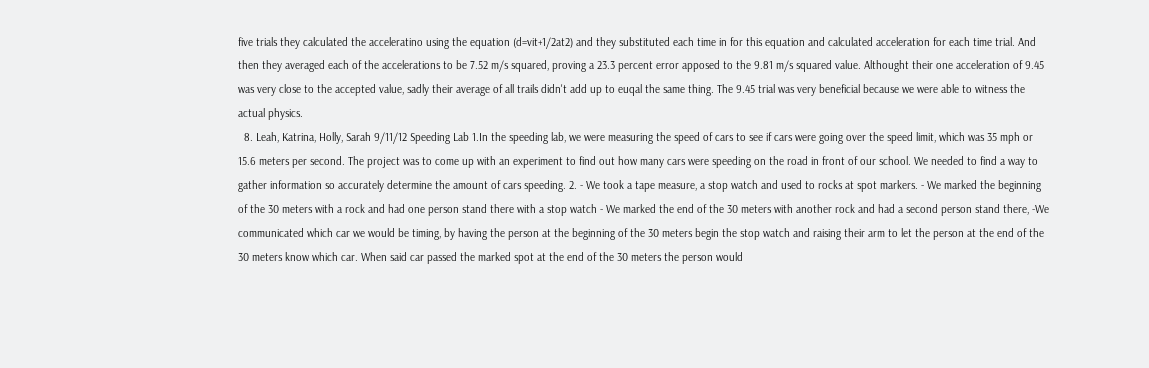five trials they calculated the acceleratino using the equation (d=vit+1/2at2) and they substituted each time in for this equation and calculated acceleration for each time trial. And then they averaged each of the accelerations to be 7.52 m/s squared, proving a 23.3 percent error apposed to the 9.81 m/s squared value. Althought their one acceleration of 9.45 was very close to the accepted value, sadly their average of all trails didn't add up to euqal the same thing. The 9.45 trial was very beneficial because we were able to witness the actual physics.
  8. Leah, Katrina, Holly, Sarah 9/11/12 Speeding Lab 1.In the speeding lab, we were measuring the speed of cars to see if cars were going over the speed limit, which was 35 mph or 15.6 meters per second. The project was to come up with an experiment to find out how many cars were speeding on the road in front of our school. We needed to find a way to gather information so accurately determine the amount of cars speeding. 2. - We took a tape measure, a stop watch and used to rocks at spot markers. - We marked the beginning of the 30 meters with a rock and had one person stand there with a stop watch - We marked the end of the 30 meters with another rock and had a second person stand there, -We communicated which car we would be timing, by having the person at the beginning of the 30 meters begin the stop watch and raising their arm to let the person at the end of the 30 meters know which car. When said car passed the marked spot at the end of the 30 meters the person would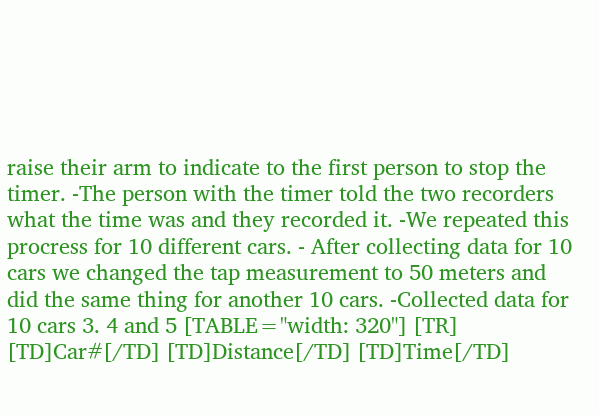raise their arm to indicate to the first person to stop the timer. -The person with the timer told the two recorders what the time was and they recorded it. -We repeated this procress for 10 different cars. - After collecting data for 10 cars we changed the tap measurement to 50 meters and did the same thing for another 10 cars. -Collected data for 10 cars 3. 4 and 5 [TABLE="width: 320"] [TR] [TD]Car#[/TD] [TD]Distance[/TD] [TD]Time[/TD]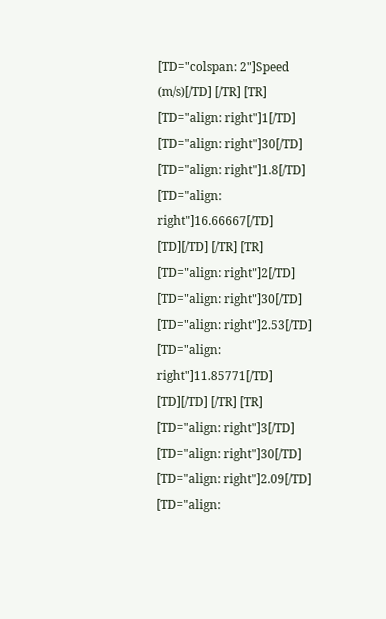[TD="colspan: 2"]Speed (m/s)[/TD] [/TR] [TR] [TD="align: right"]1[/TD] [TD="align: right"]30[/TD] [TD="align: right"]1.8[/TD] [TD="align: right"]16.66667[/TD] [TD][/TD] [/TR] [TR] [TD="align: right"]2[/TD] [TD="align: right"]30[/TD] [TD="align: right"]2.53[/TD] [TD="align: right"]11.85771[/TD] [TD][/TD] [/TR] [TR] [TD="align: right"]3[/TD] [TD="align: right"]30[/TD] [TD="align: right"]2.09[/TD] [TD="align: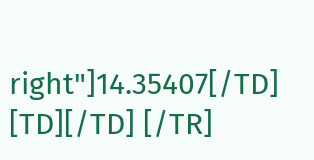right"]14.35407[/TD] [TD][/TD] [/TR]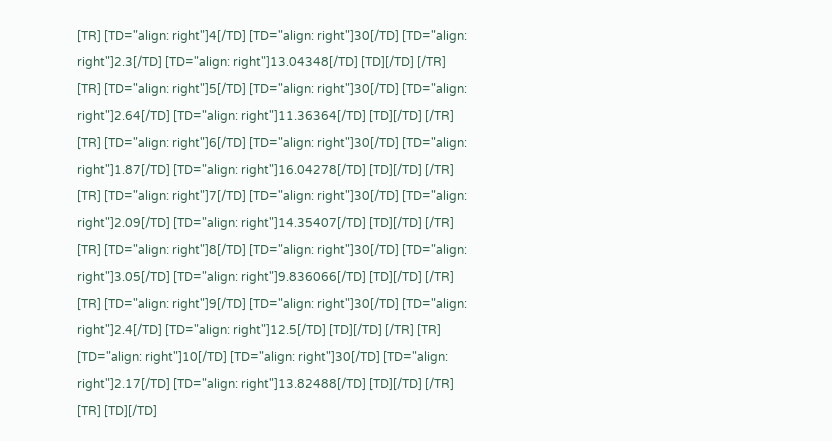[TR] [TD="align: right"]4[/TD] [TD="align: right"]30[/TD] [TD="align: right"]2.3[/TD] [TD="align: right"]13.04348[/TD] [TD][/TD] [/TR] [TR] [TD="align: right"]5[/TD] [TD="align: right"]30[/TD] [TD="align: right"]2.64[/TD] [TD="align: right"]11.36364[/TD] [TD][/TD] [/TR] [TR] [TD="align: right"]6[/TD] [TD="align: right"]30[/TD] [TD="align: right"]1.87[/TD] [TD="align: right"]16.04278[/TD] [TD][/TD] [/TR] [TR] [TD="align: right"]7[/TD] [TD="align: right"]30[/TD] [TD="align: right"]2.09[/TD] [TD="align: right"]14.35407[/TD] [TD][/TD] [/TR] [TR] [TD="align: right"]8[/TD] [TD="align: right"]30[/TD] [TD="align: right"]3.05[/TD] [TD="align: right"]9.836066[/TD] [TD][/TD] [/TR] [TR] [TD="align: right"]9[/TD] [TD="align: right"]30[/TD] [TD="align: right"]2.4[/TD] [TD="align: right"]12.5[/TD] [TD][/TD] [/TR] [TR] [TD="align: right"]10[/TD] [TD="align: right"]30[/TD] [TD="align: right"]2.17[/TD] [TD="align: right"]13.82488[/TD] [TD][/TD] [/TR] [TR] [TD][/TD]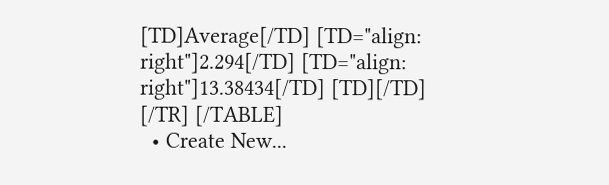[TD]Average[/TD] [TD="align: right"]2.294[/TD] [TD="align: right"]13.38434[/TD] [TD][/TD] [/TR] [/TABLE]
  • Create New...